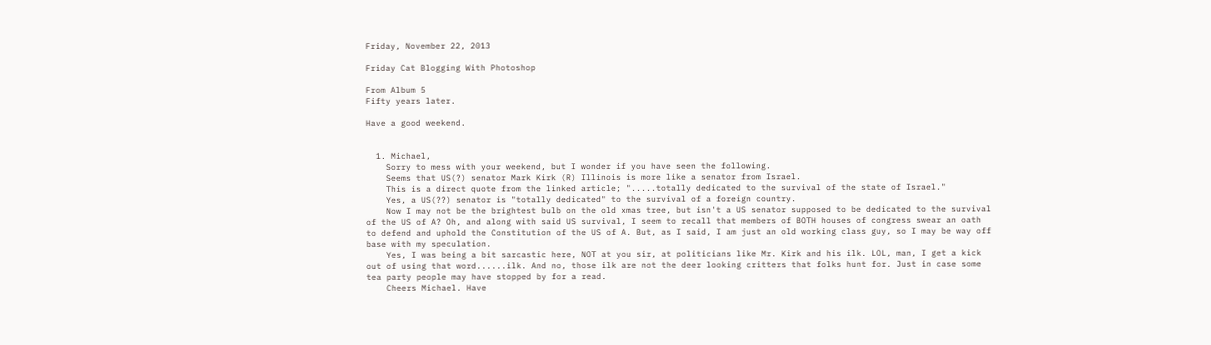Friday, November 22, 2013

Friday Cat Blogging With Photoshop

From Album 5
Fifty years later.

Have a good weekend.


  1. Michael,
    Sorry to mess with your weekend, but I wonder if you have seen the following.
    Seems that US(?) senator Mark Kirk (R) Illinois is more like a senator from Israel.
    This is a direct quote from the linked article; ".....totally dedicated to the survival of the state of Israel."
    Yes, a US(??) senator is "totally dedicated" to the survival of a foreign country.
    Now I may not be the brightest bulb on the old xmas tree, but isn't a US senator supposed to be dedicated to the survival of the US of A? Oh, and along with said US survival, I seem to recall that members of BOTH houses of congress swear an oath to defend and uphold the Constitution of the US of A. But, as I said, I am just an old working class guy, so I may be way off base with my speculation.
    Yes, I was being a bit sarcastic here, NOT at you sir, at politicians like Mr. Kirk and his ilk. LOL, man, I get a kick out of using that word......ilk. And no, those ilk are not the deer looking critters that folks hunt for. Just in case some tea party people may have stopped by for a read.
    Cheers Michael. Have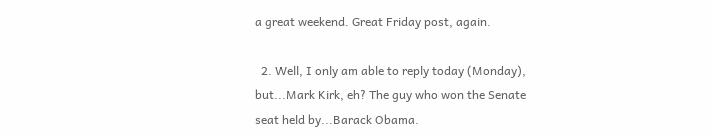a great weekend. Great Friday post, again.

  2. Well, I only am able to reply today (Monday), but...Mark Kirk, eh? The guy who won the Senate seat held by...Barack Obama.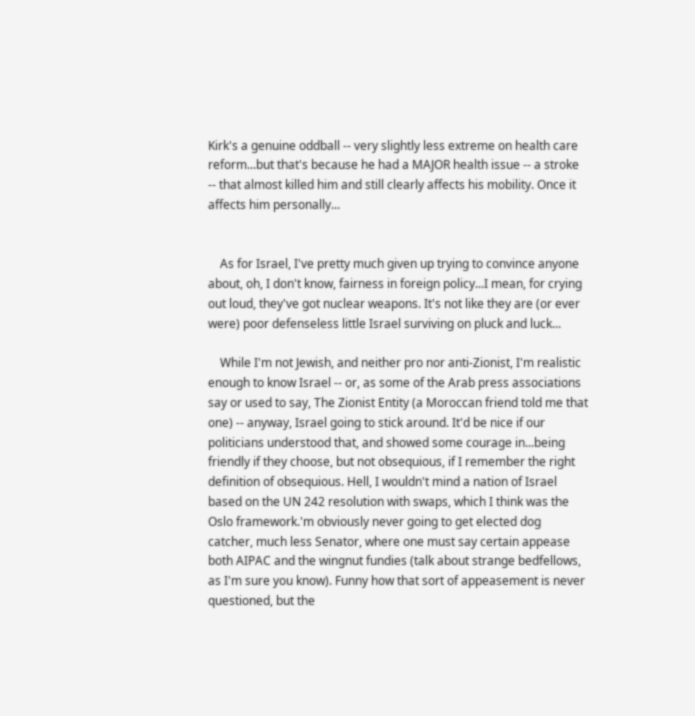Kirk's a genuine oddball -- very slightly less extreme on health care reform...but that's because he had a MAJOR health issue -- a stroke -- that almost killed him and still clearly affects his mobility. Once it affects him personally...


    As for Israel, I've pretty much given up trying to convince anyone about, oh, I don't know, fairness in foreign policy...I mean, for crying out loud, they've got nuclear weapons. It's not like they are (or ever were) poor defenseless little Israel surviving on pluck and luck...

    While I'm not Jewish, and neither pro nor anti-Zionist, I'm realistic enough to know Israel -- or, as some of the Arab press associations say or used to say, The Zionist Entity (a Moroccan friend told me that one) -- anyway, Israel going to stick around. It'd be nice if our politicians understood that, and showed some courage in...being friendly if they choose, but not obsequious, if I remember the right definition of obsequious. Hell, I wouldn't mind a nation of Israel based on the UN 242 resolution with swaps, which I think was the Oslo framework.'m obviously never going to get elected dog catcher, much less Senator, where one must say certain appease both AIPAC and the wingnut fundies (talk about strange bedfellows, as I'm sure you know). Funny how that sort of appeasement is never questioned, but the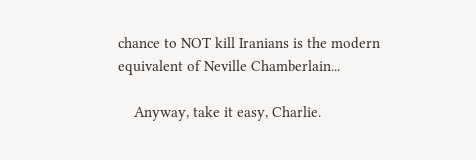chance to NOT kill Iranians is the modern equivalent of Neville Chamberlain...

    Anyway, take it easy, Charlie.